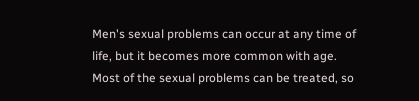Men's sexual problems can occur at any time of life, but it becomes more common with age. Most of the sexual problems can be treated, so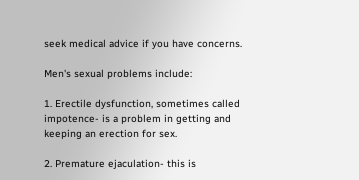seek medical advice if you have concerns.

Men's sexual problems include:

1. Erectile dysfunction, sometimes called impotence- is a problem in getting and keeping an erection for sex.

2. Premature ejaculation- this is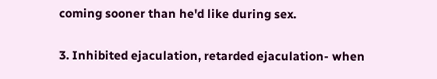coming sooner than he'd like during sex.

3. Inhibited ejaculation, retarded ejaculation- when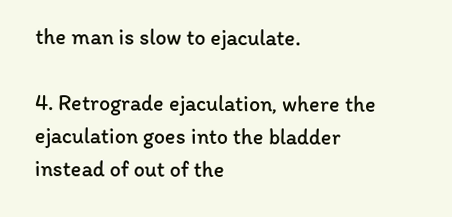the man is slow to ejaculate.

4. Retrograde ejaculation, where the ejaculation goes into the bladder instead of out of the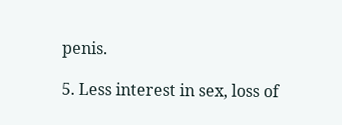penis.

5. Less interest in sex, loss of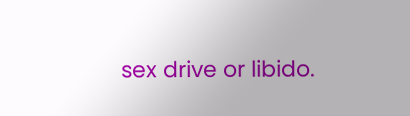sex drive or libido.